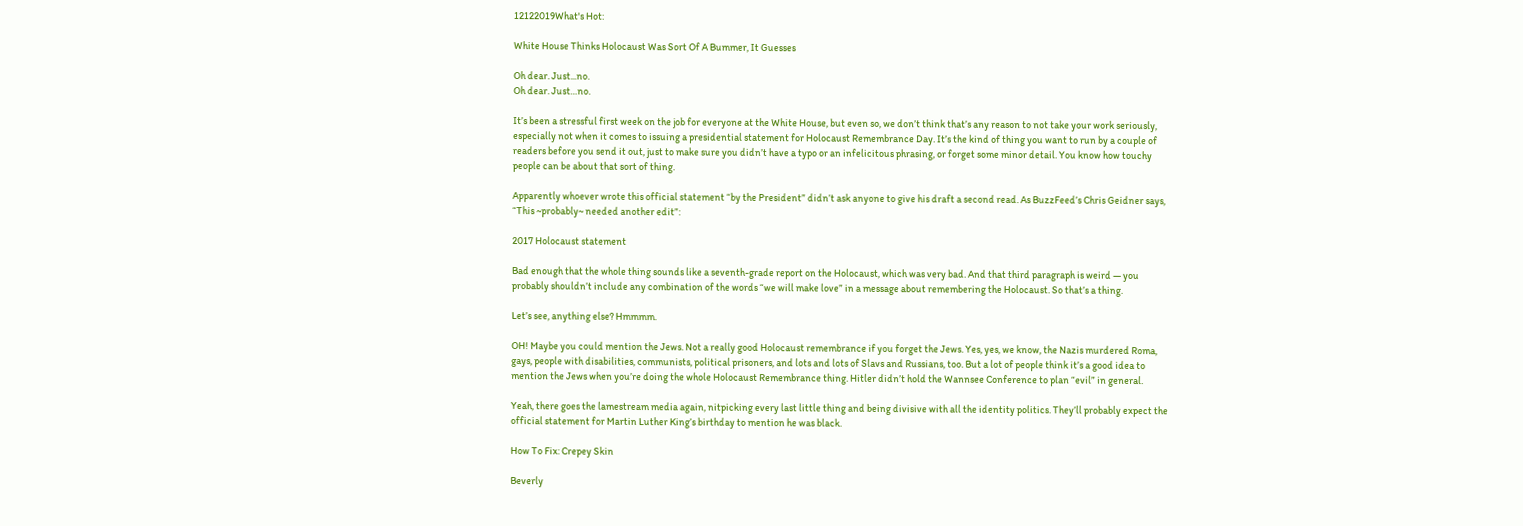12122019What's Hot:

White House Thinks Holocaust Was Sort Of A Bummer, It Guesses

Oh dear. Just...no.
Oh dear. Just…no.

It’s been a stressful first week on the job for everyone at the White House, but even so, we don’t think that’s any reason to not take your work seriously, especially not when it comes to issuing a presidential statement for Holocaust Remembrance Day. It’s the kind of thing you want to run by a couple of readers before you send it out, just to make sure you didn’t have a typo or an infelicitous phrasing, or forget some minor detail. You know how touchy people can be about that sort of thing.

Apparently whoever wrote this official statement “by the President” didn’t ask anyone to give his draft a second read. As BuzzFeed’s Chris Geidner says, “This ~probably~ needed another edit”:

2017 Holocaust statement

Bad enough that the whole thing sounds like a seventh-grade report on the Holocaust, which was very bad. And that third paragraph is weird — you probably shouldn’t include any combination of the words “we will make love” in a message about remembering the Holocaust. So that’s a thing.

Let’s see, anything else? Hmmmm.

OH! Maybe you could mention the Jews. Not a really good Holocaust remembrance if you forget the Jews. Yes, yes, we know, the Nazis murdered Roma, gays, people with disabilities, communists, political prisoners, and lots and lots of Slavs and Russians, too. But a lot of people think it’s a good idea to mention the Jews when you’re doing the whole Holocaust Remembrance thing. Hitler didn’t hold the Wannsee Conference to plan “evil” in general.

Yeah, there goes the lamestream media again, nitpicking every last little thing and being divisive with all the identity politics. They’ll probably expect the official statement for Martin Luther King’s birthday to mention he was black.

How To Fix: Crepey Skin

Beverly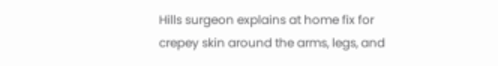Hills surgeon explains at home fix for crepey skin around the arms, legs, and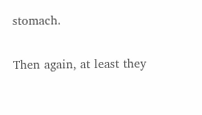stomach.

Then again, at least they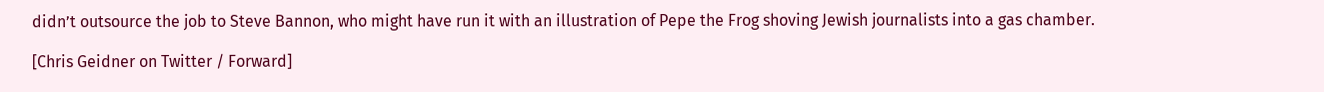didn’t outsource the job to Steve Bannon, who might have run it with an illustration of Pepe the Frog shoving Jewish journalists into a gas chamber.

[Chris Geidner on Twitter / Forward]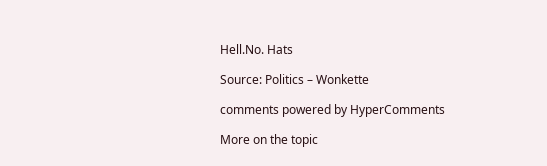Hell.No. Hats

Source: Politics – Wonkette

comments powered by HyperComments

More on the topic